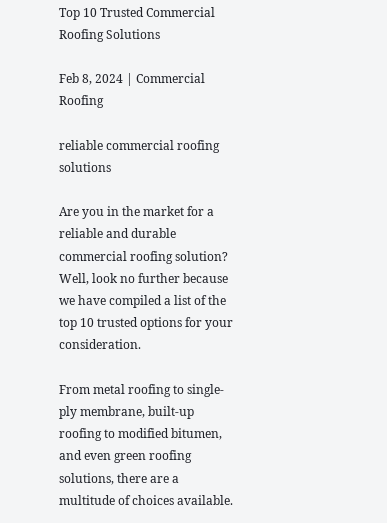Top 10 Trusted Commercial Roofing Solutions

Feb 8, 2024 | Commercial Roofing

reliable commercial roofing solutions

Are you in the market for a reliable and durable commercial roofing solution? Well, look no further because we have compiled a list of the top 10 trusted options for your consideration.

From metal roofing to single-ply membrane, built-up roofing to modified bitumen, and even green roofing solutions, there are a multitude of choices available.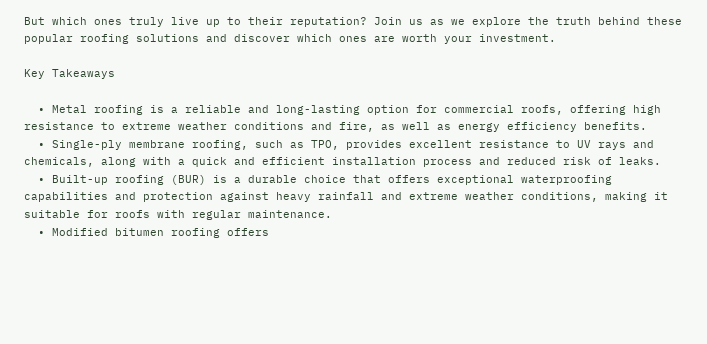But which ones truly live up to their reputation? Join us as we explore the truth behind these popular roofing solutions and discover which ones are worth your investment.

Key Takeaways

  • Metal roofing is a reliable and long-lasting option for commercial roofs, offering high resistance to extreme weather conditions and fire, as well as energy efficiency benefits.
  • Single-ply membrane roofing, such as TPO, provides excellent resistance to UV rays and chemicals, along with a quick and efficient installation process and reduced risk of leaks.
  • Built-up roofing (BUR) is a durable choice that offers exceptional waterproofing capabilities and protection against heavy rainfall and extreme weather conditions, making it suitable for roofs with regular maintenance.
  • Modified bitumen roofing offers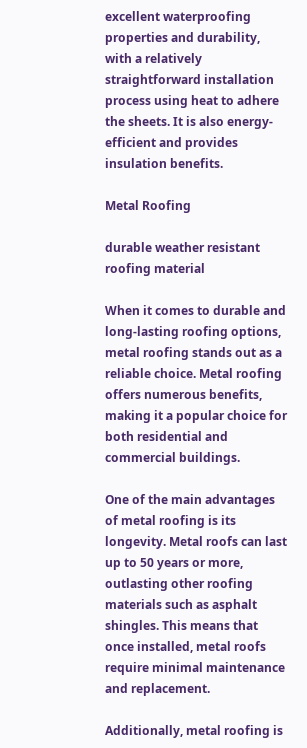excellent waterproofing properties and durability, with a relatively straightforward installation process using heat to adhere the sheets. It is also energy-efficient and provides insulation benefits.

Metal Roofing

durable weather resistant roofing material

When it comes to durable and long-lasting roofing options, metal roofing stands out as a reliable choice. Metal roofing offers numerous benefits, making it a popular choice for both residential and commercial buildings.

One of the main advantages of metal roofing is its longevity. Metal roofs can last up to 50 years or more, outlasting other roofing materials such as asphalt shingles. This means that once installed, metal roofs require minimal maintenance and replacement.

Additionally, metal roofing is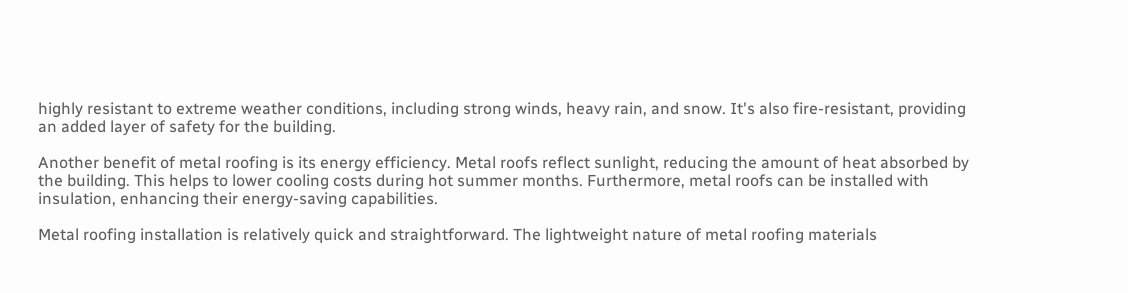highly resistant to extreme weather conditions, including strong winds, heavy rain, and snow. It's also fire-resistant, providing an added layer of safety for the building.

Another benefit of metal roofing is its energy efficiency. Metal roofs reflect sunlight, reducing the amount of heat absorbed by the building. This helps to lower cooling costs during hot summer months. Furthermore, metal roofs can be installed with insulation, enhancing their energy-saving capabilities.

Metal roofing installation is relatively quick and straightforward. The lightweight nature of metal roofing materials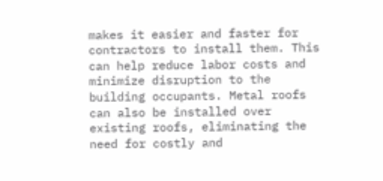makes it easier and faster for contractors to install them. This can help reduce labor costs and minimize disruption to the building occupants. Metal roofs can also be installed over existing roofs, eliminating the need for costly and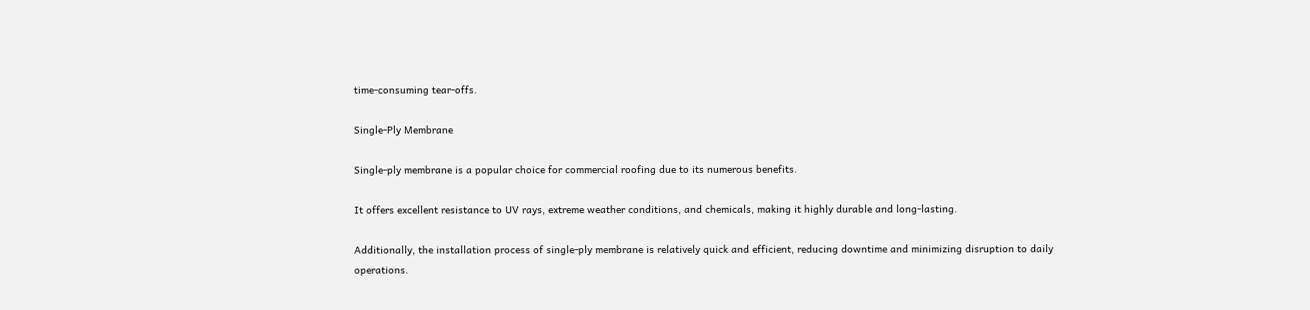time-consuming tear-offs.

Single-Ply Membrane

Single-ply membrane is a popular choice for commercial roofing due to its numerous benefits.

It offers excellent resistance to UV rays, extreme weather conditions, and chemicals, making it highly durable and long-lasting.

Additionally, the installation process of single-ply membrane is relatively quick and efficient, reducing downtime and minimizing disruption to daily operations.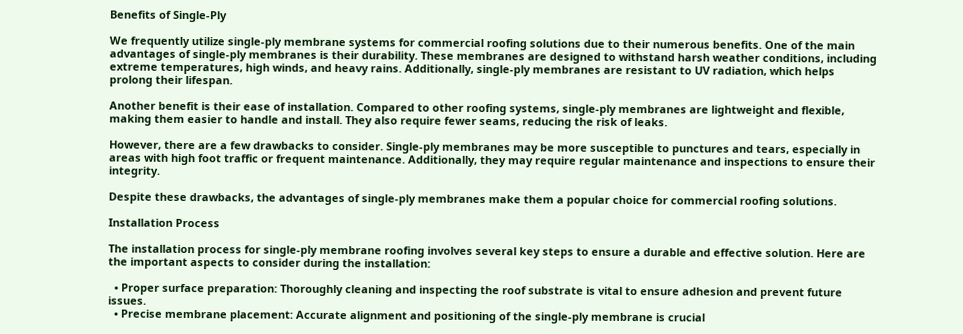Benefits of Single-Ply

We frequently utilize single-ply membrane systems for commercial roofing solutions due to their numerous benefits. One of the main advantages of single-ply membranes is their durability. These membranes are designed to withstand harsh weather conditions, including extreme temperatures, high winds, and heavy rains. Additionally, single-ply membranes are resistant to UV radiation, which helps prolong their lifespan.

Another benefit is their ease of installation. Compared to other roofing systems, single-ply membranes are lightweight and flexible, making them easier to handle and install. They also require fewer seams, reducing the risk of leaks.

However, there are a few drawbacks to consider. Single-ply membranes may be more susceptible to punctures and tears, especially in areas with high foot traffic or frequent maintenance. Additionally, they may require regular maintenance and inspections to ensure their integrity.

Despite these drawbacks, the advantages of single-ply membranes make them a popular choice for commercial roofing solutions.

Installation Process

The installation process for single-ply membrane roofing involves several key steps to ensure a durable and effective solution. Here are the important aspects to consider during the installation:

  • Proper surface preparation: Thoroughly cleaning and inspecting the roof substrate is vital to ensure adhesion and prevent future issues.
  • Precise membrane placement: Accurate alignment and positioning of the single-ply membrane is crucial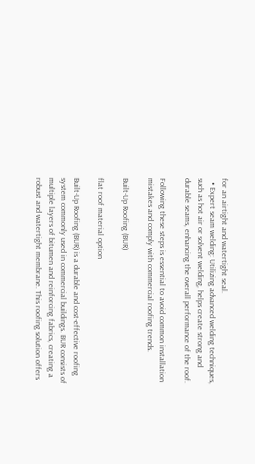for an airtight and watertight seal.
  • Expert seam welding: Utilizing advanced welding techniques, such as hot air or solvent welding, helps create strong and durable seams, enhancing the overall performance of the roof.

Following these steps is essential to avoid common installation mistakes and comply with commercial roofing trends.

Built-Up Roofing (BUR)

flat roof material option

Built-Up Roofing (BUR) is a durable and cost-effective roofing system commonly used in commercial buildings. BUR consists of multiple layers of bitumen and reinforcing fabrics, creating a robust and watertight membrane. This roofing solution offers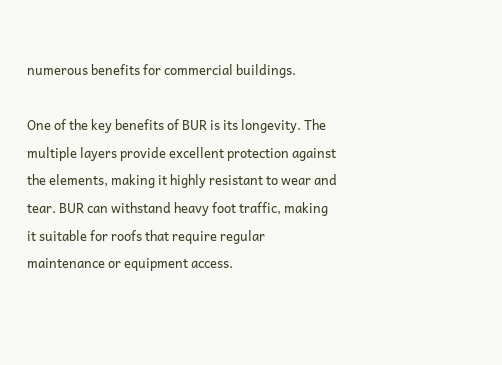numerous benefits for commercial buildings.

One of the key benefits of BUR is its longevity. The multiple layers provide excellent protection against the elements, making it highly resistant to wear and tear. BUR can withstand heavy foot traffic, making it suitable for roofs that require regular maintenance or equipment access.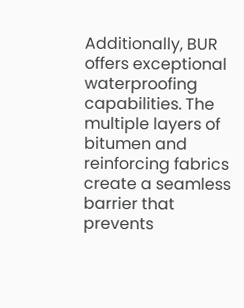Additionally, BUR offers exceptional waterproofing capabilities. The multiple layers of bitumen and reinforcing fabrics create a seamless barrier that prevents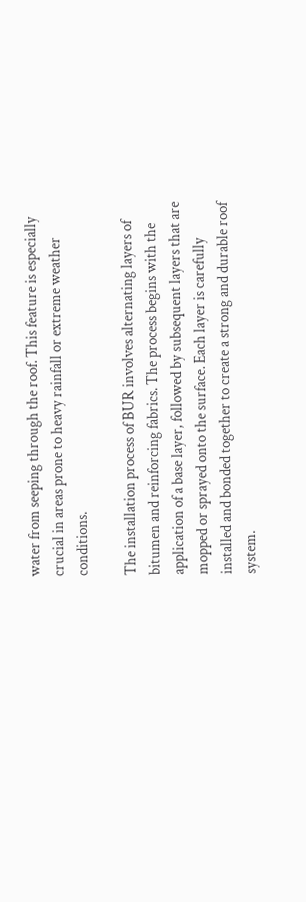water from seeping through the roof. This feature is especially crucial in areas prone to heavy rainfall or extreme weather conditions.

The installation process of BUR involves alternating layers of bitumen and reinforcing fabrics. The process begins with the application of a base layer, followed by subsequent layers that are mopped or sprayed onto the surface. Each layer is carefully installed and bonded together to create a strong and durable roof system.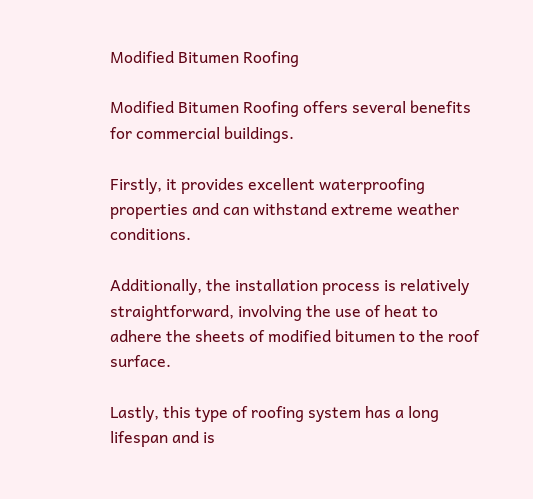Modified Bitumen Roofing

Modified Bitumen Roofing offers several benefits for commercial buildings.

Firstly, it provides excellent waterproofing properties and can withstand extreme weather conditions.

Additionally, the installation process is relatively straightforward, involving the use of heat to adhere the sheets of modified bitumen to the roof surface.

Lastly, this type of roofing system has a long lifespan and is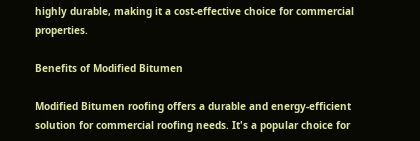highly durable, making it a cost-effective choice for commercial properties.

Benefits of Modified Bitumen

Modified Bitumen roofing offers a durable and energy-efficient solution for commercial roofing needs. It's a popular choice for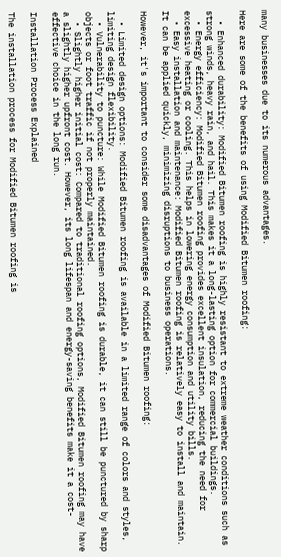many businesses due to its numerous advantages.

Here are some of the benefits of using Modified Bitumen roofing:

  • Enhanced durability: Modified Bitumen roofing is highly resistant to extreme weather conditions such as strong winds, heavy rain, and hail. This makes it a long-lasting option for commercial buildings.
  • Energy efficiency: Modified Bitumen roofing provides excellent insulation, reducing the need for excessive heating or cooling. This helps in lowering energy consumption and utility bills.
  • Easy installation and maintenance: Modified Bitumen roofing is relatively easy to install and maintain. It can be applied quickly, minimizing disruptions to business operations.

However, it's important to consider some disadvantages of Modified Bitumen roofing:

  • Limited design options: Modified Bitumen roofing is available in a limited range of colors and styles, limiting design flexibility.
  • Vulnerability to puncture: While Modified Bitumen roofing is durable, it can still be punctured by sharp objects or foot traffic if not properly maintained.
  • Slightly higher initial cost: Compared to traditional roofing options, Modified Bitumen roofing may have a slightly higher upfront cost. However, its long lifespan and energy-saving benefits make it a cost-effective choice in the long run.

Installation Process Explained

The installation process for Modified Bitumen roofing is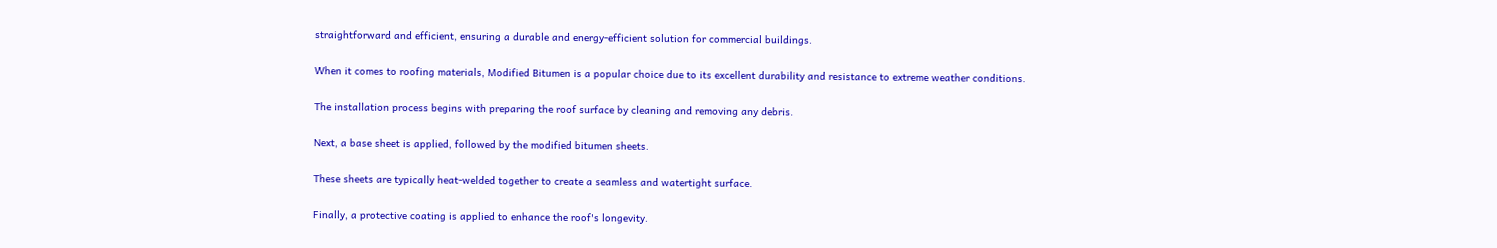straightforward and efficient, ensuring a durable and energy-efficient solution for commercial buildings.

When it comes to roofing materials, Modified Bitumen is a popular choice due to its excellent durability and resistance to extreme weather conditions.

The installation process begins with preparing the roof surface by cleaning and removing any debris.

Next, a base sheet is applied, followed by the modified bitumen sheets.

These sheets are typically heat-welded together to create a seamless and watertight surface.

Finally, a protective coating is applied to enhance the roof's longevity.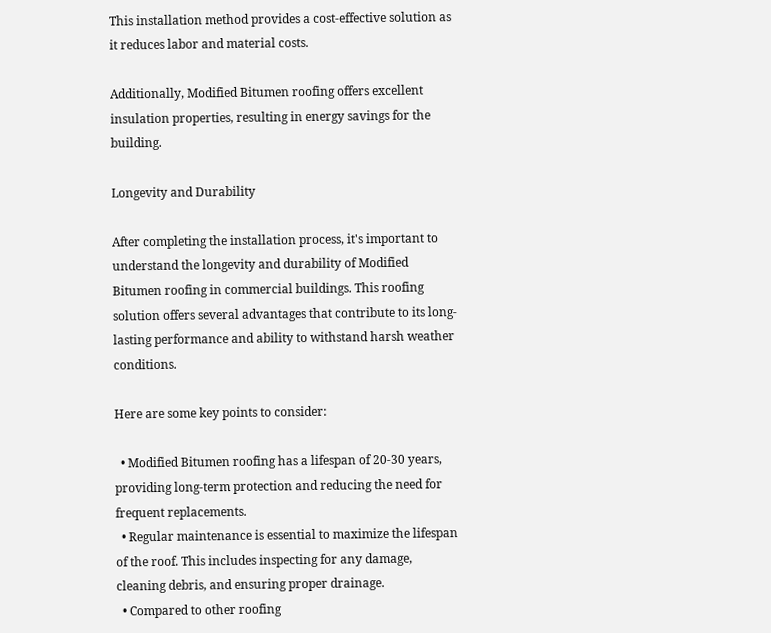This installation method provides a cost-effective solution as it reduces labor and material costs.

Additionally, Modified Bitumen roofing offers excellent insulation properties, resulting in energy savings for the building.

Longevity and Durability

After completing the installation process, it's important to understand the longevity and durability of Modified Bitumen roofing in commercial buildings. This roofing solution offers several advantages that contribute to its long-lasting performance and ability to withstand harsh weather conditions.

Here are some key points to consider:

  • Modified Bitumen roofing has a lifespan of 20-30 years, providing long-term protection and reducing the need for frequent replacements.
  • Regular maintenance is essential to maximize the lifespan of the roof. This includes inspecting for any damage, cleaning debris, and ensuring proper drainage.
  • Compared to other roofing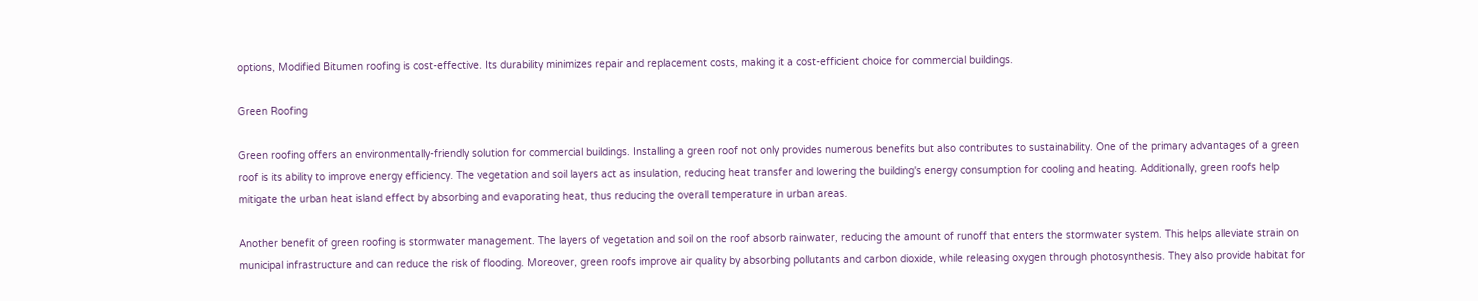options, Modified Bitumen roofing is cost-effective. Its durability minimizes repair and replacement costs, making it a cost-efficient choice for commercial buildings.

Green Roofing

Green roofing offers an environmentally-friendly solution for commercial buildings. Installing a green roof not only provides numerous benefits but also contributes to sustainability. One of the primary advantages of a green roof is its ability to improve energy efficiency. The vegetation and soil layers act as insulation, reducing heat transfer and lowering the building's energy consumption for cooling and heating. Additionally, green roofs help mitigate the urban heat island effect by absorbing and evaporating heat, thus reducing the overall temperature in urban areas.

Another benefit of green roofing is stormwater management. The layers of vegetation and soil on the roof absorb rainwater, reducing the amount of runoff that enters the stormwater system. This helps alleviate strain on municipal infrastructure and can reduce the risk of flooding. Moreover, green roofs improve air quality by absorbing pollutants and carbon dioxide, while releasing oxygen through photosynthesis. They also provide habitat for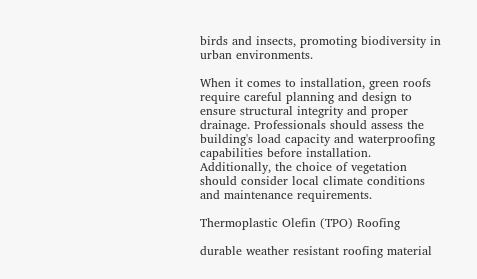birds and insects, promoting biodiversity in urban environments.

When it comes to installation, green roofs require careful planning and design to ensure structural integrity and proper drainage. Professionals should assess the building's load capacity and waterproofing capabilities before installation. Additionally, the choice of vegetation should consider local climate conditions and maintenance requirements.

Thermoplastic Olefin (TPO) Roofing

durable weather resistant roofing material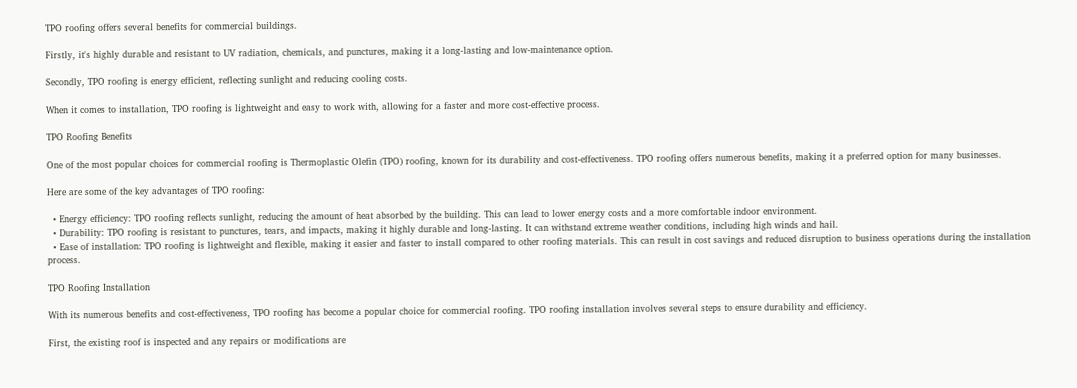TPO roofing offers several benefits for commercial buildings.

Firstly, it's highly durable and resistant to UV radiation, chemicals, and punctures, making it a long-lasting and low-maintenance option.

Secondly, TPO roofing is energy efficient, reflecting sunlight and reducing cooling costs.

When it comes to installation, TPO roofing is lightweight and easy to work with, allowing for a faster and more cost-effective process.

TPO Roofing Benefits

One of the most popular choices for commercial roofing is Thermoplastic Olefin (TPO) roofing, known for its durability and cost-effectiveness. TPO roofing offers numerous benefits, making it a preferred option for many businesses.

Here are some of the key advantages of TPO roofing:

  • Energy efficiency: TPO roofing reflects sunlight, reducing the amount of heat absorbed by the building. This can lead to lower energy costs and a more comfortable indoor environment.
  • Durability: TPO roofing is resistant to punctures, tears, and impacts, making it highly durable and long-lasting. It can withstand extreme weather conditions, including high winds and hail.
  • Ease of installation: TPO roofing is lightweight and flexible, making it easier and faster to install compared to other roofing materials. This can result in cost savings and reduced disruption to business operations during the installation process.

TPO Roofing Installation

With its numerous benefits and cost-effectiveness, TPO roofing has become a popular choice for commercial roofing. TPO roofing installation involves several steps to ensure durability and efficiency.

First, the existing roof is inspected and any repairs or modifications are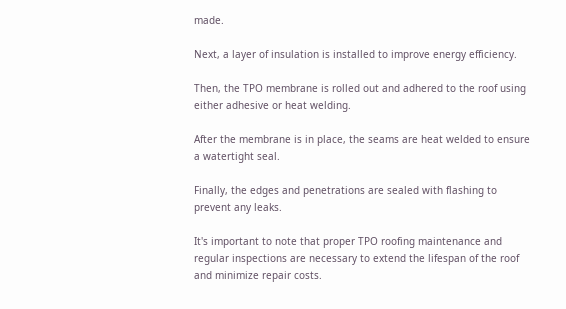made.

Next, a layer of insulation is installed to improve energy efficiency.

Then, the TPO membrane is rolled out and adhered to the roof using either adhesive or heat welding.

After the membrane is in place, the seams are heat welded to ensure a watertight seal.

Finally, the edges and penetrations are sealed with flashing to prevent any leaks.

It's important to note that proper TPO roofing maintenance and regular inspections are necessary to extend the lifespan of the roof and minimize repair costs.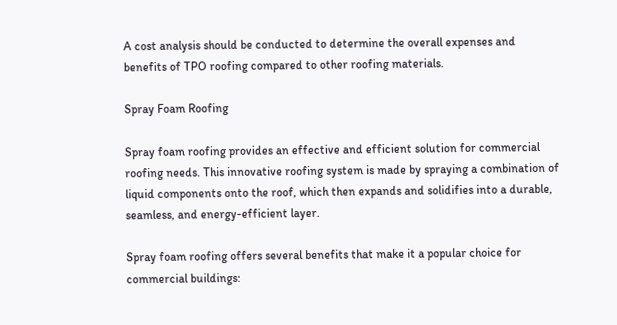A cost analysis should be conducted to determine the overall expenses and benefits of TPO roofing compared to other roofing materials.

Spray Foam Roofing

Spray foam roofing provides an effective and efficient solution for commercial roofing needs. This innovative roofing system is made by spraying a combination of liquid components onto the roof, which then expands and solidifies into a durable, seamless, and energy-efficient layer.

Spray foam roofing offers several benefits that make it a popular choice for commercial buildings: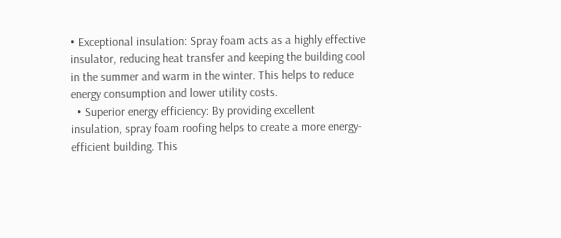• Exceptional insulation: Spray foam acts as a highly effective insulator, reducing heat transfer and keeping the building cool in the summer and warm in the winter. This helps to reduce energy consumption and lower utility costs.
  • Superior energy efficiency: By providing excellent insulation, spray foam roofing helps to create a more energy-efficient building. This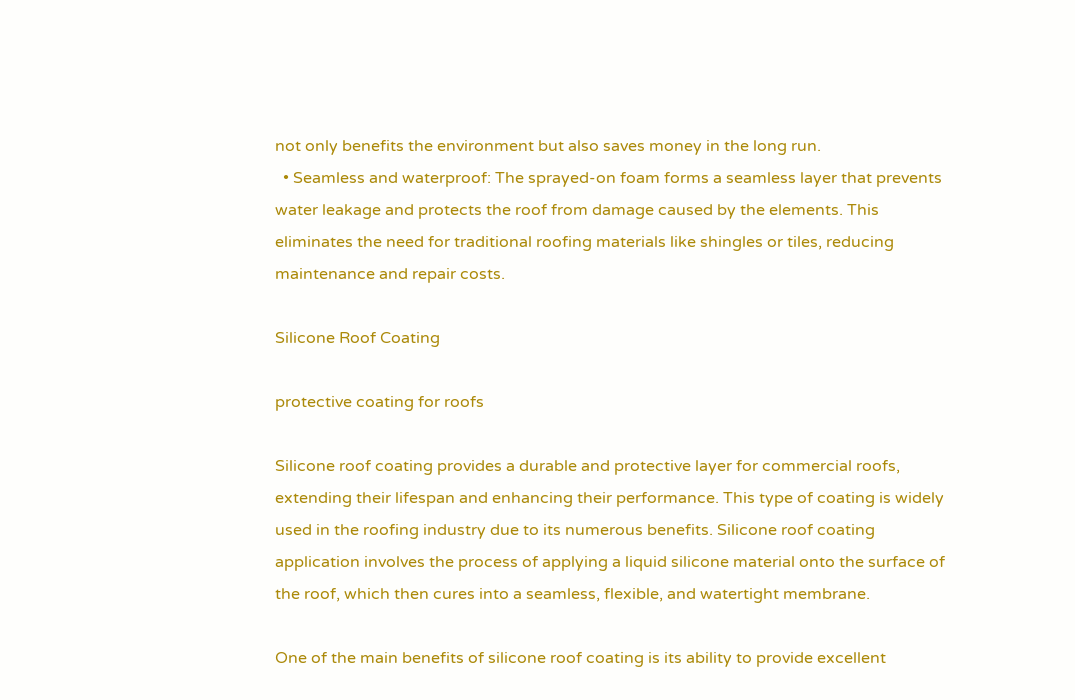not only benefits the environment but also saves money in the long run.
  • Seamless and waterproof: The sprayed-on foam forms a seamless layer that prevents water leakage and protects the roof from damage caused by the elements. This eliminates the need for traditional roofing materials like shingles or tiles, reducing maintenance and repair costs.

Silicone Roof Coating

protective coating for roofs

Silicone roof coating provides a durable and protective layer for commercial roofs, extending their lifespan and enhancing their performance. This type of coating is widely used in the roofing industry due to its numerous benefits. Silicone roof coating application involves the process of applying a liquid silicone material onto the surface of the roof, which then cures into a seamless, flexible, and watertight membrane.

One of the main benefits of silicone roof coating is its ability to provide excellent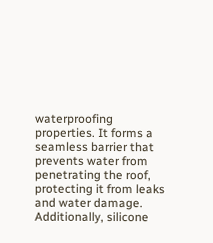waterproofing properties. It forms a seamless barrier that prevents water from penetrating the roof, protecting it from leaks and water damage. Additionally, silicone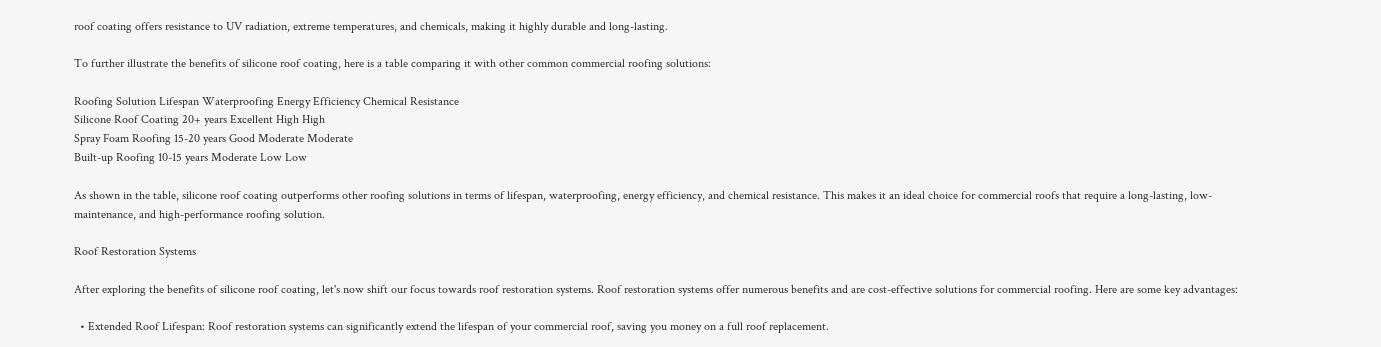roof coating offers resistance to UV radiation, extreme temperatures, and chemicals, making it highly durable and long-lasting.

To further illustrate the benefits of silicone roof coating, here is a table comparing it with other common commercial roofing solutions:

Roofing Solution Lifespan Waterproofing Energy Efficiency Chemical Resistance
Silicone Roof Coating 20+ years Excellent High High
Spray Foam Roofing 15-20 years Good Moderate Moderate
Built-up Roofing 10-15 years Moderate Low Low

As shown in the table, silicone roof coating outperforms other roofing solutions in terms of lifespan, waterproofing, energy efficiency, and chemical resistance. This makes it an ideal choice for commercial roofs that require a long-lasting, low-maintenance, and high-performance roofing solution.

Roof Restoration Systems

After exploring the benefits of silicone roof coating, let's now shift our focus towards roof restoration systems. Roof restoration systems offer numerous benefits and are cost-effective solutions for commercial roofing. Here are some key advantages:

  • Extended Roof Lifespan: Roof restoration systems can significantly extend the lifespan of your commercial roof, saving you money on a full roof replacement.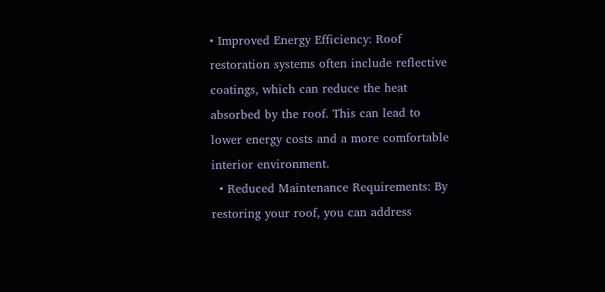• Improved Energy Efficiency: Roof restoration systems often include reflective coatings, which can reduce the heat absorbed by the roof. This can lead to lower energy costs and a more comfortable interior environment.
  • Reduced Maintenance Requirements: By restoring your roof, you can address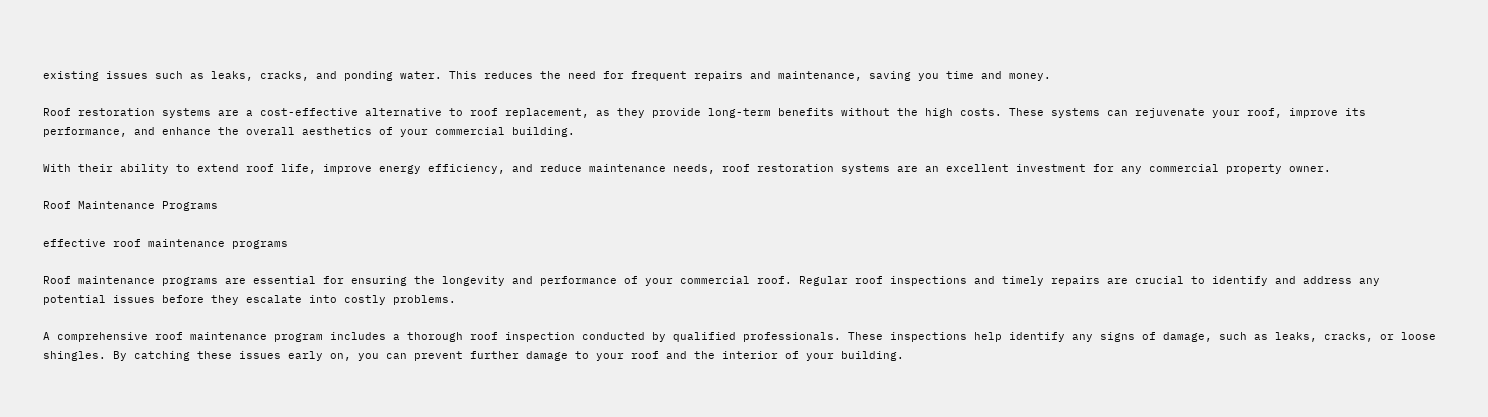existing issues such as leaks, cracks, and ponding water. This reduces the need for frequent repairs and maintenance, saving you time and money.

Roof restoration systems are a cost-effective alternative to roof replacement, as they provide long-term benefits without the high costs. These systems can rejuvenate your roof, improve its performance, and enhance the overall aesthetics of your commercial building.

With their ability to extend roof life, improve energy efficiency, and reduce maintenance needs, roof restoration systems are an excellent investment for any commercial property owner.

Roof Maintenance Programs

effective roof maintenance programs

Roof maintenance programs are essential for ensuring the longevity and performance of your commercial roof. Regular roof inspections and timely repairs are crucial to identify and address any potential issues before they escalate into costly problems.

A comprehensive roof maintenance program includes a thorough roof inspection conducted by qualified professionals. These inspections help identify any signs of damage, such as leaks, cracks, or loose shingles. By catching these issues early on, you can prevent further damage to your roof and the interior of your building.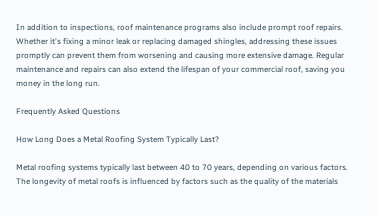In addition to inspections, roof maintenance programs also include prompt roof repairs. Whether it's fixing a minor leak or replacing damaged shingles, addressing these issues promptly can prevent them from worsening and causing more extensive damage. Regular maintenance and repairs can also extend the lifespan of your commercial roof, saving you money in the long run.

Frequently Asked Questions

How Long Does a Metal Roofing System Typically Last?

Metal roofing systems typically last between 40 to 70 years, depending on various factors. The longevity of metal roofs is influenced by factors such as the quality of the materials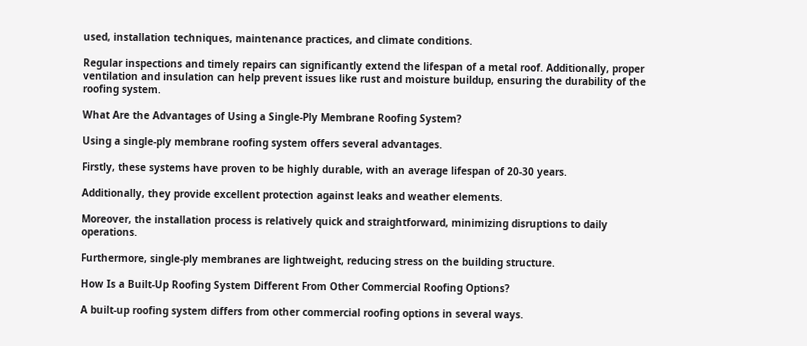used, installation techniques, maintenance practices, and climate conditions.

Regular inspections and timely repairs can significantly extend the lifespan of a metal roof. Additionally, proper ventilation and insulation can help prevent issues like rust and moisture buildup, ensuring the durability of the roofing system.

What Are the Advantages of Using a Single-Ply Membrane Roofing System?

Using a single-ply membrane roofing system offers several advantages.

Firstly, these systems have proven to be highly durable, with an average lifespan of 20-30 years.

Additionally, they provide excellent protection against leaks and weather elements.

Moreover, the installation process is relatively quick and straightforward, minimizing disruptions to daily operations.

Furthermore, single-ply membranes are lightweight, reducing stress on the building structure.

How Is a Built-Up Roofing System Different From Other Commercial Roofing Options?

A built-up roofing system differs from other commercial roofing options in several ways.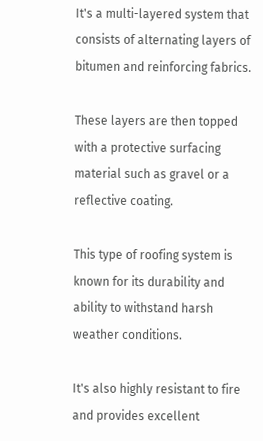It's a multi-layered system that consists of alternating layers of bitumen and reinforcing fabrics.

These layers are then topped with a protective surfacing material such as gravel or a reflective coating.

This type of roofing system is known for its durability and ability to withstand harsh weather conditions.

It's also highly resistant to fire and provides excellent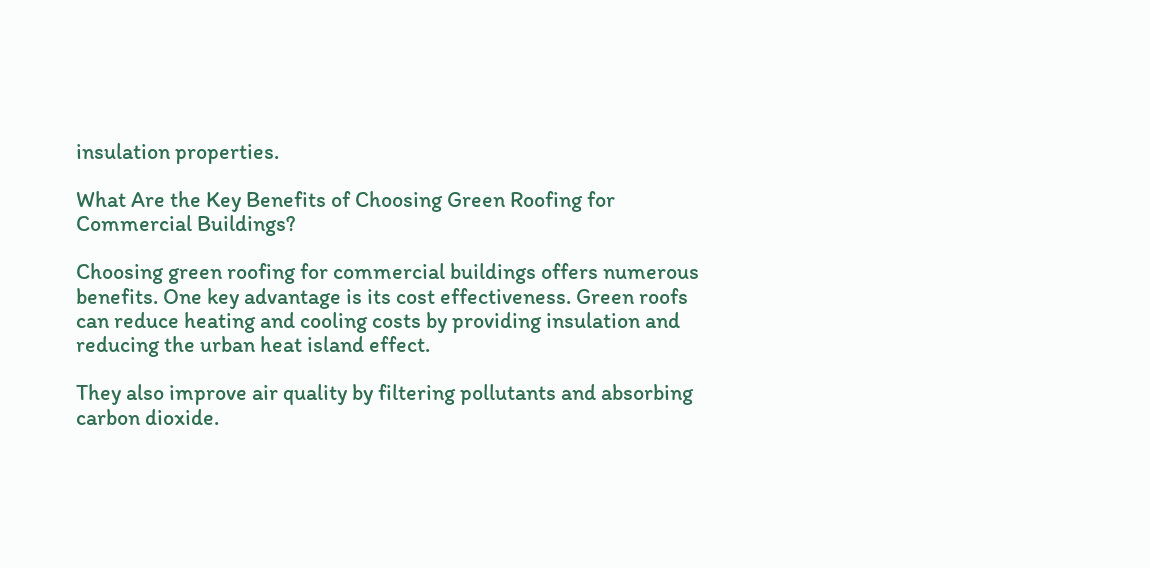insulation properties.

What Are the Key Benefits of Choosing Green Roofing for Commercial Buildings?

Choosing green roofing for commercial buildings offers numerous benefits. One key advantage is its cost effectiveness. Green roofs can reduce heating and cooling costs by providing insulation and reducing the urban heat island effect.

They also improve air quality by filtering pollutants and absorbing carbon dioxide.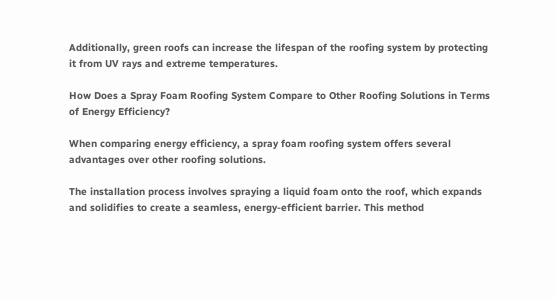Additionally, green roofs can increase the lifespan of the roofing system by protecting it from UV rays and extreme temperatures.

How Does a Spray Foam Roofing System Compare to Other Roofing Solutions in Terms of Energy Efficiency?

When comparing energy efficiency, a spray foam roofing system offers several advantages over other roofing solutions.

The installation process involves spraying a liquid foam onto the roof, which expands and solidifies to create a seamless, energy-efficient barrier. This method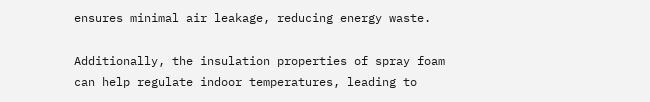ensures minimal air leakage, reducing energy waste.

Additionally, the insulation properties of spray foam can help regulate indoor temperatures, leading to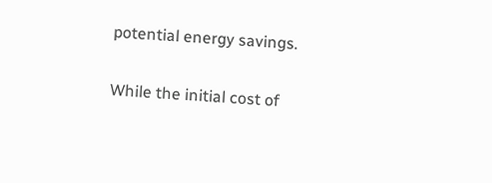potential energy savings.

While the initial cost of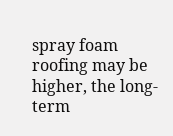spray foam roofing may be higher, the long-term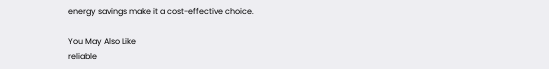energy savings make it a cost-effective choice.

You May Also Like
reliable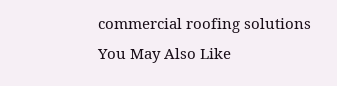commercial roofing solutions
You May Also Like